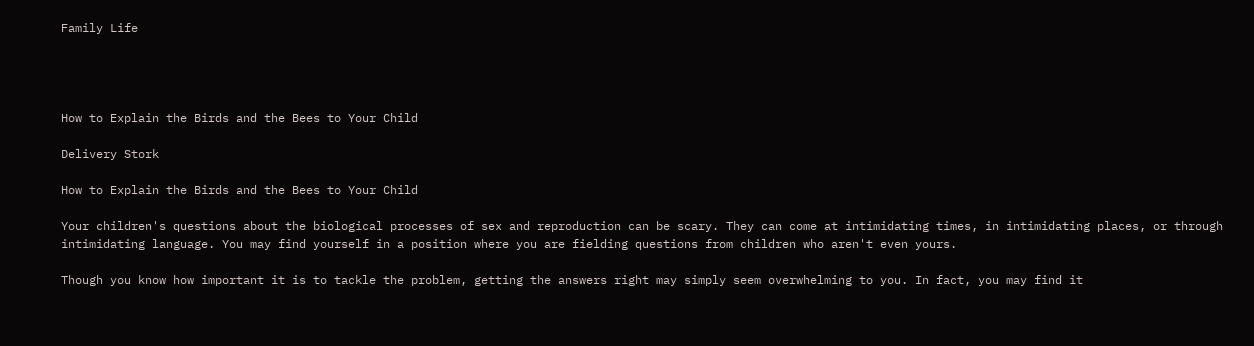Family Life




How to Explain the Birds and the Bees to Your Child

Delivery Stork

How to Explain the Birds and the Bees to Your Child

Your children's questions about the biological processes of sex and reproduction can be scary. They can come at intimidating times, in intimidating places, or through intimidating language. You may find yourself in a position where you are fielding questions from children who aren't even yours.

Though you know how important it is to tackle the problem, getting the answers right may simply seem overwhelming to you. In fact, you may find it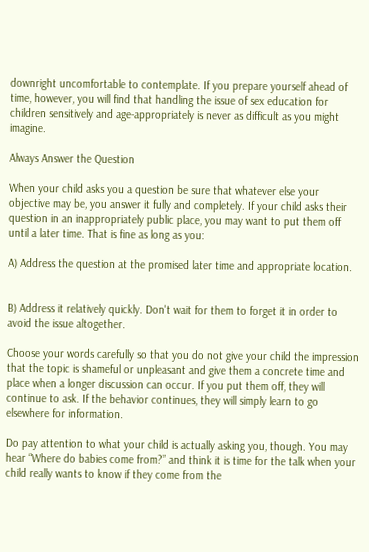downright uncomfortable to contemplate. If you prepare yourself ahead of time, however, you will find that handling the issue of sex education for children sensitively and age-appropriately is never as difficult as you might imagine.

Always Answer the Question

When your child asks you a question be sure that whatever else your objective may be, you answer it fully and completely. If your child asks their question in an inappropriately public place, you may want to put them off until a later time. That is fine as long as you:

A) Address the question at the promised later time and appropriate location.


B) Address it relatively quickly. Don't wait for them to forget it in order to avoid the issue altogether.

Choose your words carefully so that you do not give your child the impression that the topic is shameful or unpleasant and give them a concrete time and place when a longer discussion can occur. If you put them off, they will continue to ask. If the behavior continues, they will simply learn to go elsewhere for information.

Do pay attention to what your child is actually asking you, though. You may hear “Where do babies come from?” and think it is time for the talk when your child really wants to know if they come from the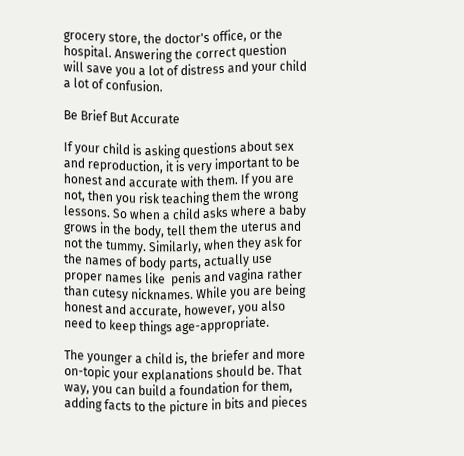grocery store, the doctor's office, or the hospital. Answering the correct question will save you a lot of distress and your child a lot of confusion.

Be Brief But Accurate

If your child is asking questions about sex and reproduction, it is very important to be honest and accurate with them. If you are not, then you risk teaching them the wrong lessons. So when a child asks where a baby grows in the body, tell them the uterus and not the tummy. Similarly, when they ask for the names of body parts, actually use proper names like  penis and vagina rather than cutesy nicknames. While you are being honest and accurate, however, you also need to keep things age-appropriate.

The younger a child is, the briefer and more on-topic your explanations should be. That way, you can build a foundation for them, adding facts to the picture in bits and pieces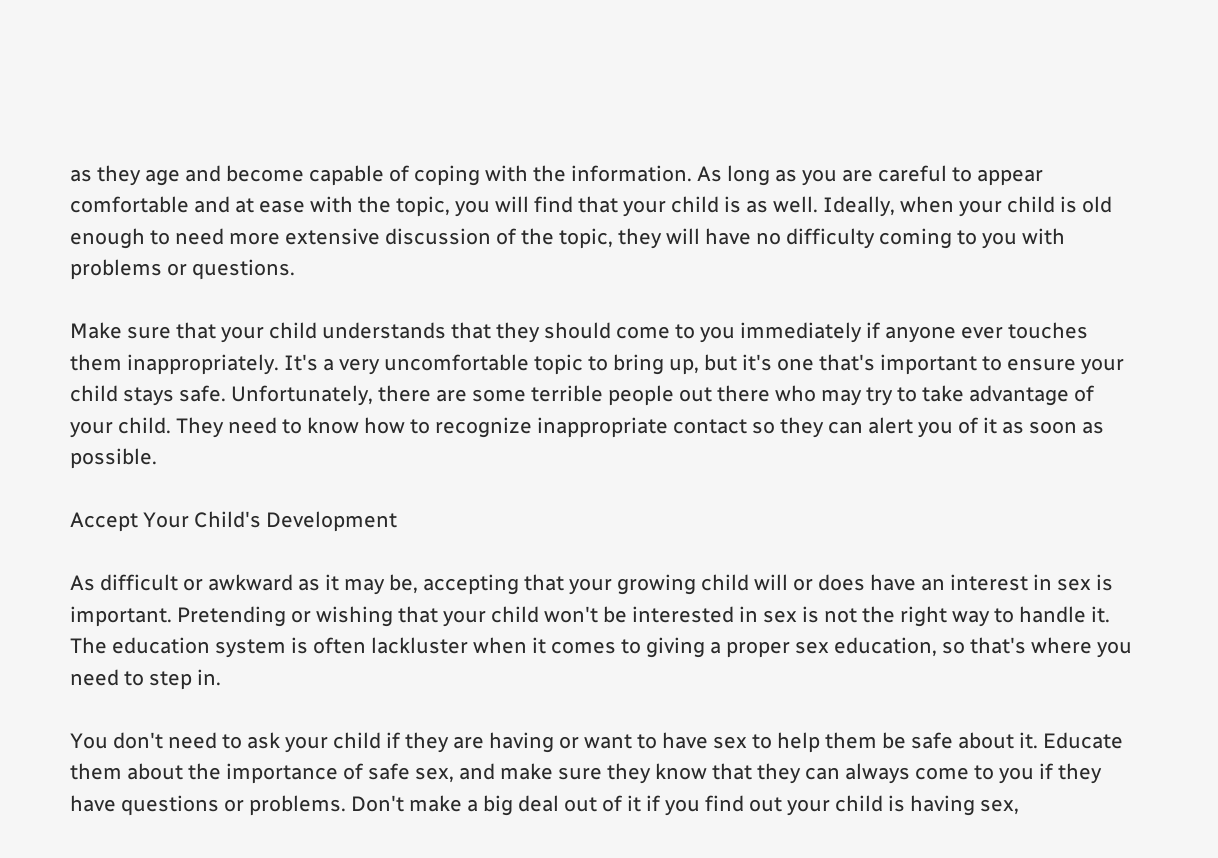as they age and become capable of coping with the information. As long as you are careful to appear comfortable and at ease with the topic, you will find that your child is as well. Ideally, when your child is old enough to need more extensive discussion of the topic, they will have no difficulty coming to you with problems or questions.

Make sure that your child understands that they should come to you immediately if anyone ever touches them inappropriately. It's a very uncomfortable topic to bring up, but it's one that's important to ensure your child stays safe. Unfortunately, there are some terrible people out there who may try to take advantage of your child. They need to know how to recognize inappropriate contact so they can alert you of it as soon as possible.

Accept Your Child's Development

As difficult or awkward as it may be, accepting that your growing child will or does have an interest in sex is important. Pretending or wishing that your child won't be interested in sex is not the right way to handle it. The education system is often lackluster when it comes to giving a proper sex education, so that's where you need to step in.

You don't need to ask your child if they are having or want to have sex to help them be safe about it. Educate them about the importance of safe sex, and make sure they know that they can always come to you if they have questions or problems. Don't make a big deal out of it if you find out your child is having sex,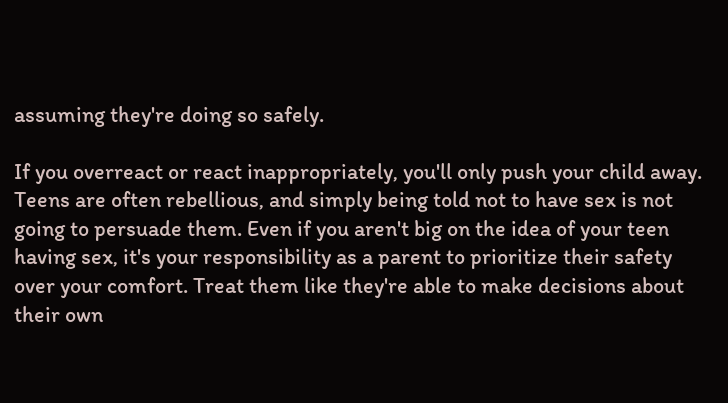assuming they're doing so safely.

If you overreact or react inappropriately, you'll only push your child away. Teens are often rebellious, and simply being told not to have sex is not going to persuade them. Even if you aren't big on the idea of your teen having sex, it's your responsibility as a parent to prioritize their safety over your comfort. Treat them like they're able to make decisions about their own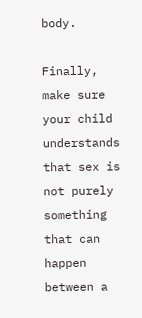body.

Finally, make sure your child understands that sex is not purely something that can happen between a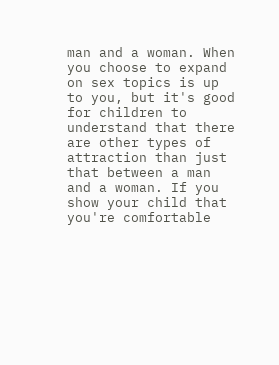man and a woman. When you choose to expand on sex topics is up to you, but it's good for children to understand that there are other types of attraction than just that between a man and a woman. If you show your child that you're comfortable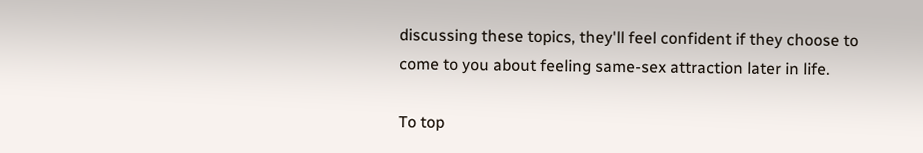discussing these topics, they'll feel confident if they choose to come to you about feeling same-sex attraction later in life.

To top